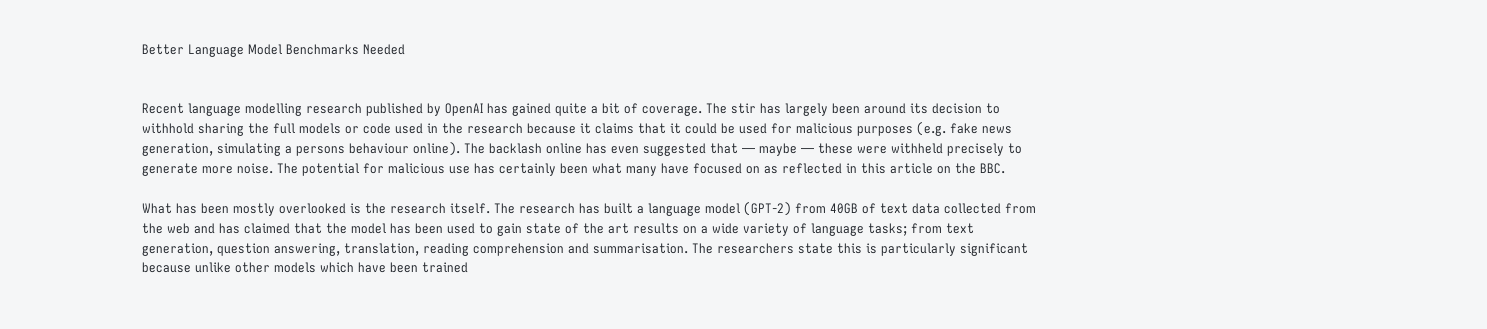Better Language Model Benchmarks Needed


Recent language modelling research published by OpenAI has gained quite a bit of coverage. The stir has largely been around its decision to withhold sharing the full models or code used in the research because it claims that it could be used for malicious purposes (e.g. fake news generation, simulating a persons behaviour online). The backlash online has even suggested that — maybe — these were withheld precisely to generate more noise. The potential for malicious use has certainly been what many have focused on as reflected in this article on the BBC.

What has been mostly overlooked is the research itself. The research has built a language model (GPT-2) from 40GB of text data collected from the web and has claimed that the model has been used to gain state of the art results on a wide variety of language tasks; from text generation, question answering, translation, reading comprehension and summarisation. The researchers state this is particularly significant because unlike other models which have been trained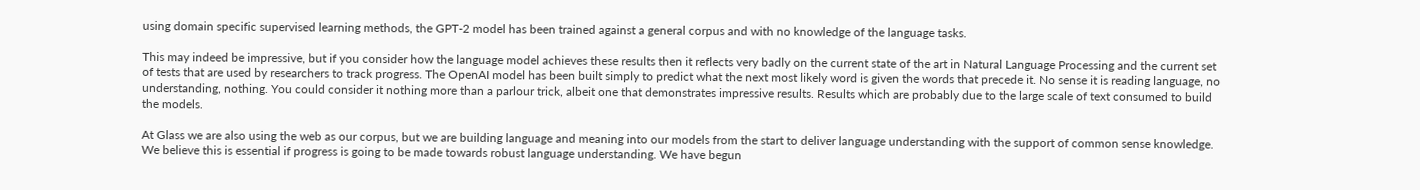using domain specific supervised learning methods, the GPT-2 model has been trained against a general corpus and with no knowledge of the language tasks.

This may indeed be impressive, but if you consider how the language model achieves these results then it reflects very badly on the current state of the art in Natural Language Processing and the current set of tests that are used by researchers to track progress. The OpenAI model has been built simply to predict what the next most likely word is given the words that precede it. No sense it is reading language, no understanding, nothing. You could consider it nothing more than a parlour trick, albeit one that demonstrates impressive results. Results which are probably due to the large scale of text consumed to build the models.

At Glass we are also using the web as our corpus, but we are building language and meaning into our models from the start to deliver language understanding with the support of common sense knowledge. We believe this is essential if progress is going to be made towards robust language understanding. We have begun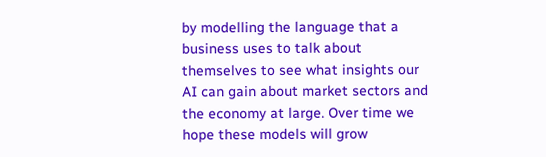by modelling the language that a business uses to talk about themselves to see what insights our AI can gain about market sectors and the economy at large. Over time we hope these models will grow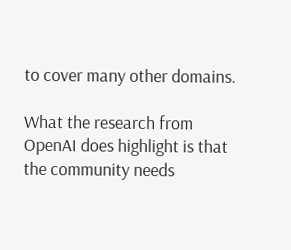to cover many other domains.

What the research from OpenAI does highlight is that the community needs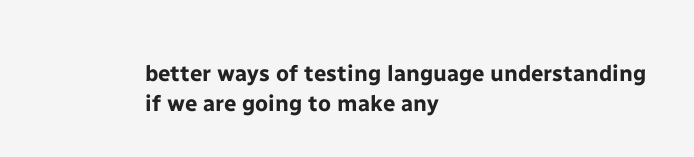better ways of testing language understanding if we are going to make any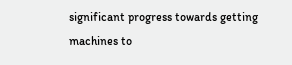significant progress towards getting machines to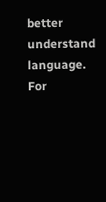better understand language. For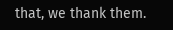that, we thank them.